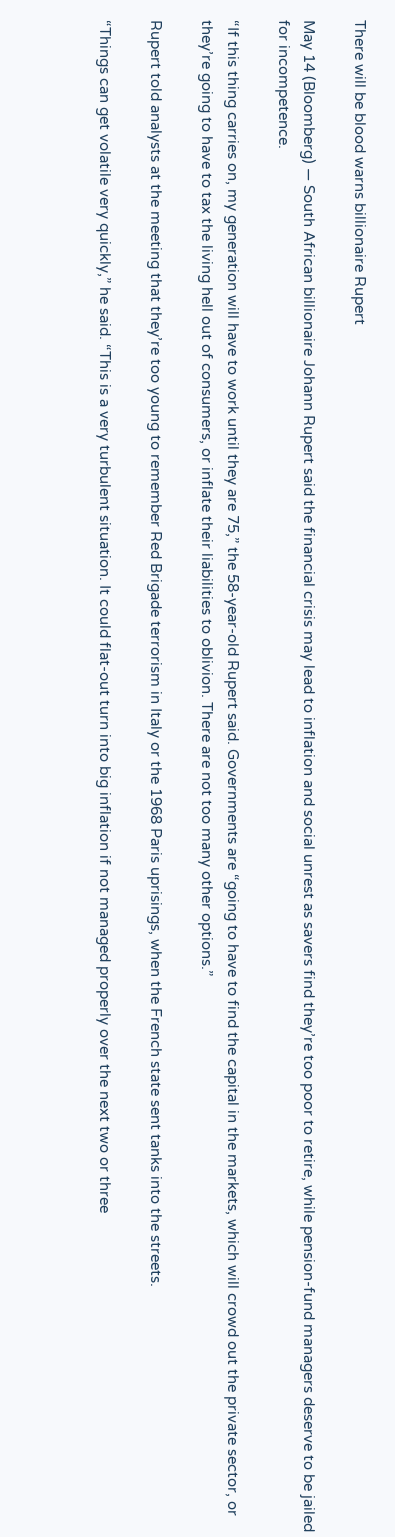There will be blood warns billionaire Rupert

May 14 (Bloomberg) — South African billionaire Johann Rupert said the financial crisis may lead to inflation and social unrest as savers find they’re too poor to retire, while pension-fund managers deserve to be jailed for incompetence.

“If this thing carries on, my generation will have to work until they are 75,” the 58-year-old Rupert said. Governments are “going to have to find the capital in the markets, which will crowd out the private sector, or they’re going to have to tax the living hell out of consumers, or inflate their liabilities to oblivion. There are not too many other options.”

Rupert told analysts at the meeting that they’re too young to remember Red Brigade terrorism in Italy or the 1968 Paris uprisings, when the French state sent tanks into the streets.

“Things can get volatile very quickly,” he said. “This is a very turbulent situation. It could flat-out turn into big inflation if not managed properly over the next two or three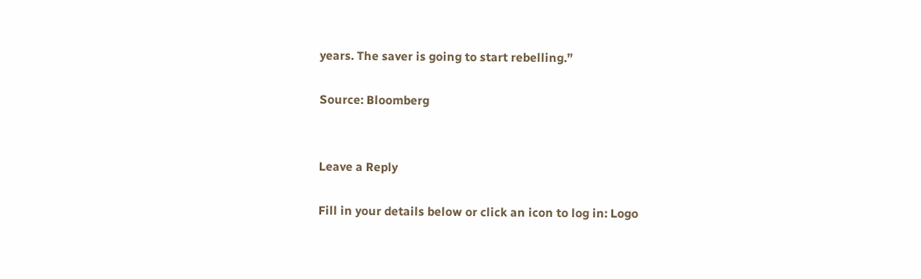years. The saver is going to start rebelling.”

Source: Bloomberg


Leave a Reply

Fill in your details below or click an icon to log in: Logo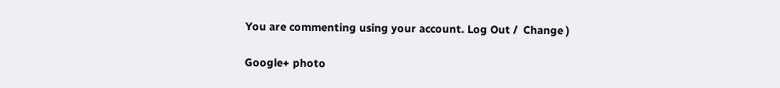You are commenting using your account. Log Out /  Change )

Google+ photo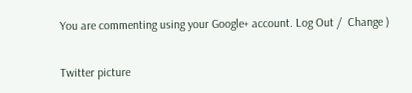You are commenting using your Google+ account. Log Out /  Change )

Twitter picture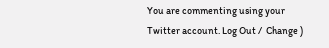You are commenting using your Twitter account. Log Out /  Change )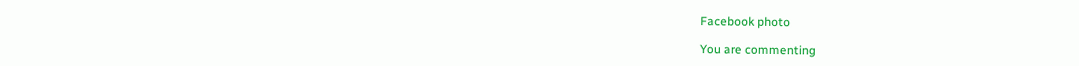Facebook photo

You are commenting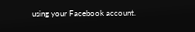using your Facebook account.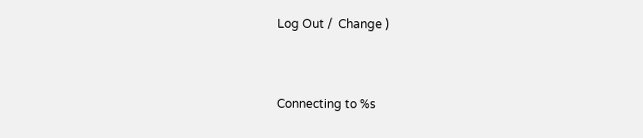Log Out /  Change )


Connecting to %s